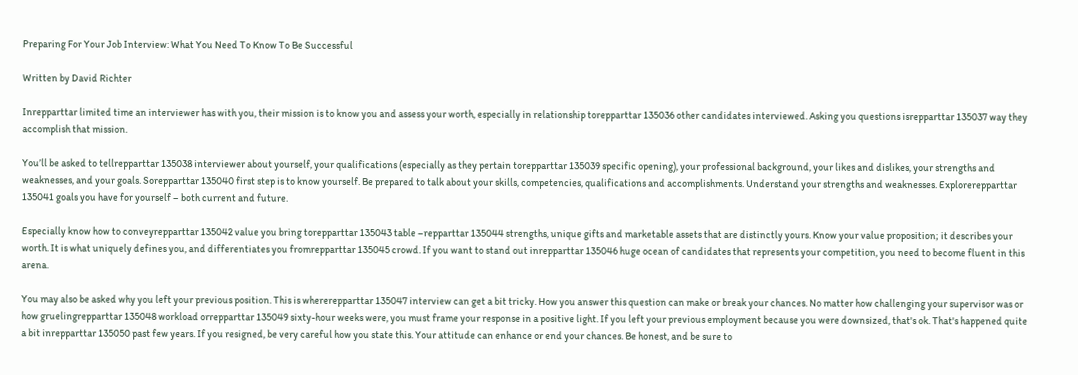Preparing For Your Job Interview: What You Need To Know To Be Successful

Written by David Richter

Inrepparttar limited time an interviewer has with you, their mission is to know you and assess your worth, especially in relationship torepparttar 135036 other candidates interviewed. Asking you questions isrepparttar 135037 way they accomplish that mission.

You’ll be asked to tellrepparttar 135038 interviewer about yourself, your qualifications (especially as they pertain torepparttar 135039 specific opening), your professional background, your likes and dislikes, your strengths and weaknesses, and your goals. Sorepparttar 135040 first step is to know yourself. Be prepared to talk about your skills, competencies, qualifications and accomplishments. Understand your strengths and weaknesses. Explorerepparttar 135041 goals you have for yourself – both current and future.

Especially know how to conveyrepparttar 135042 value you bring torepparttar 135043 table –repparttar 135044 strengths, unique gifts and marketable assets that are distinctly yours. Know your value proposition; it describes your worth. It is what uniquely defines you, and differentiates you fromrepparttar 135045 crowd. If you want to stand out inrepparttar 135046 huge ocean of candidates that represents your competition, you need to become fluent in this arena.

You may also be asked why you left your previous position. This is whererepparttar 135047 interview can get a bit tricky. How you answer this question can make or break your chances. No matter how challenging your supervisor was or how gruelingrepparttar 135048 workload orrepparttar 135049 sixty-hour weeks were, you must frame your response in a positive light. If you left your previous employment because you were downsized, that's ok. That's happened quite a bit inrepparttar 135050 past few years. If you resigned, be very careful how you state this. Your attitude can enhance or end your chances. Be honest, and be sure to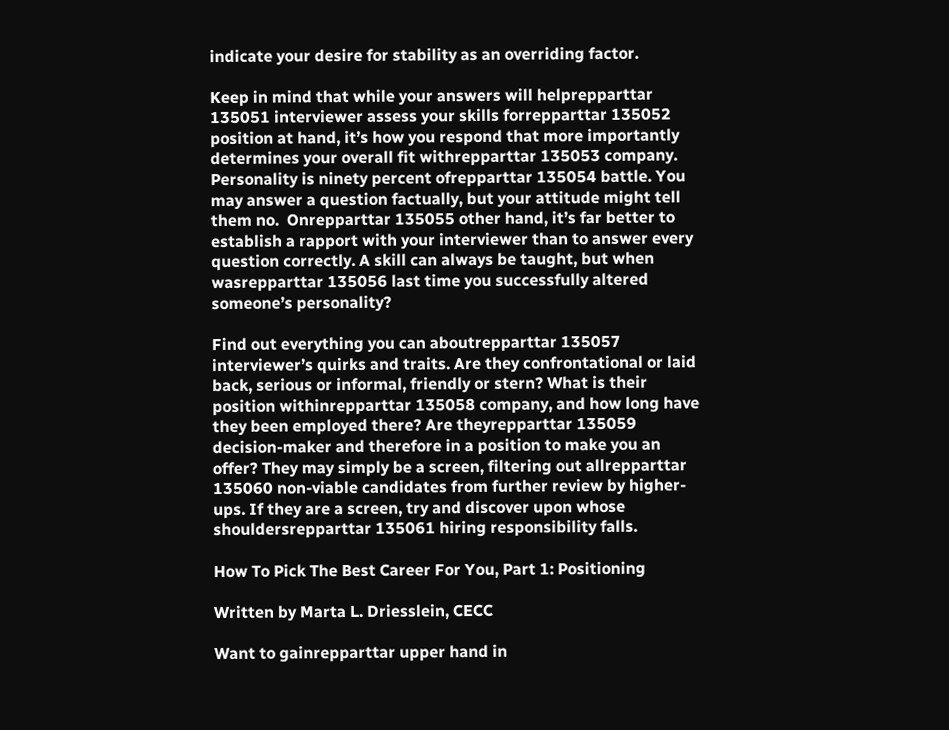indicate your desire for stability as an overriding factor.

Keep in mind that while your answers will helprepparttar 135051 interviewer assess your skills forrepparttar 135052 position at hand, it’s how you respond that more importantly determines your overall fit withrepparttar 135053 company. Personality is ninety percent ofrepparttar 135054 battle. You may answer a question factually, but your attitude might tell them no.  Onrepparttar 135055 other hand, it’s far better to establish a rapport with your interviewer than to answer every question correctly. A skill can always be taught, but when wasrepparttar 135056 last time you successfully altered someone’s personality?

Find out everything you can aboutrepparttar 135057 interviewer’s quirks and traits. Are they confrontational or laid back, serious or informal, friendly or stern? What is their position withinrepparttar 135058 company, and how long have they been employed there? Are theyrepparttar 135059 decision-maker and therefore in a position to make you an offer? They may simply be a screen, filtering out allrepparttar 135060 non-viable candidates from further review by higher-ups. If they are a screen, try and discover upon whose shouldersrepparttar 135061 hiring responsibility falls.

How To Pick The Best Career For You, Part 1: Positioning

Written by Marta L. Driesslein, CECC

Want to gainrepparttar upper hand in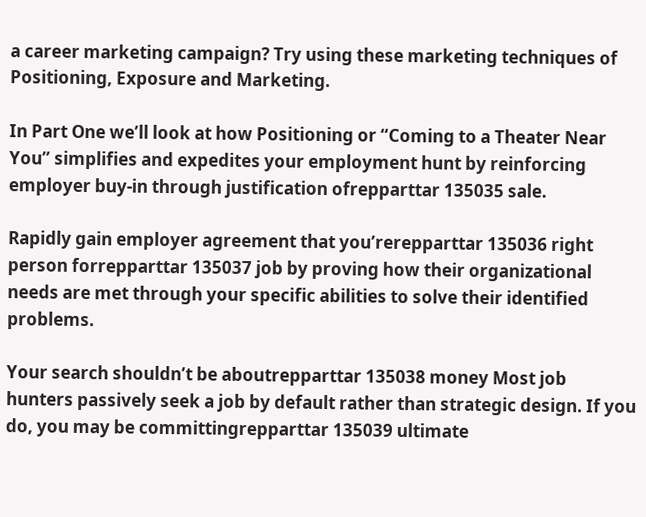a career marketing campaign? Try using these marketing techniques of Positioning, Exposure and Marketing.

In Part One we’ll look at how Positioning or “Coming to a Theater Near You” simplifies and expedites your employment hunt by reinforcing employer buy-in through justification ofrepparttar 135035 sale.

Rapidly gain employer agreement that you’rerepparttar 135036 right person forrepparttar 135037 job by proving how their organizational needs are met through your specific abilities to solve their identified problems.

Your search shouldn’t be aboutrepparttar 135038 money Most job hunters passively seek a job by default rather than strategic design. If you do, you may be committingrepparttar 135039 ultimate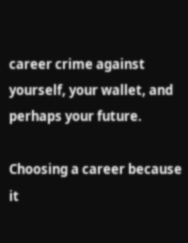career crime against yourself, your wallet, and perhaps your future.

Choosing a career because it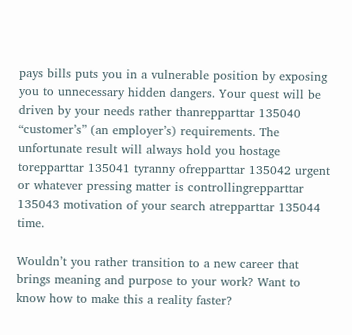pays bills puts you in a vulnerable position by exposing you to unnecessary hidden dangers. Your quest will be driven by your needs rather thanrepparttar 135040 “customer’s” (an employer’s) requirements. The unfortunate result will always hold you hostage torepparttar 135041 tyranny ofrepparttar 135042 urgent or whatever pressing matter is controllingrepparttar 135043 motivation of your search atrepparttar 135044 time.

Wouldn’t you rather transition to a new career that brings meaning and purpose to your work? Want to know how to make this a reality faster?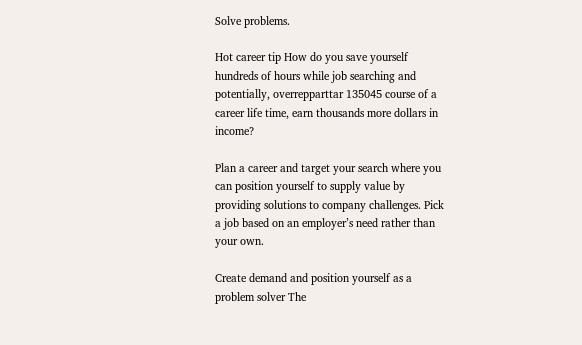Solve problems.

Hot career tip How do you save yourself hundreds of hours while job searching and potentially, overrepparttar 135045 course of a career life time, earn thousands more dollars in income?

Plan a career and target your search where you can position yourself to supply value by providing solutions to company challenges. Pick a job based on an employer’s need rather than your own.

Create demand and position yourself as a problem solver The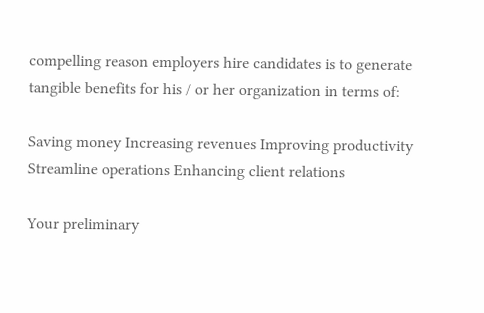compelling reason employers hire candidates is to generate tangible benefits for his / or her organization in terms of:

Saving money Increasing revenues Improving productivity Streamline operations Enhancing client relations

Your preliminary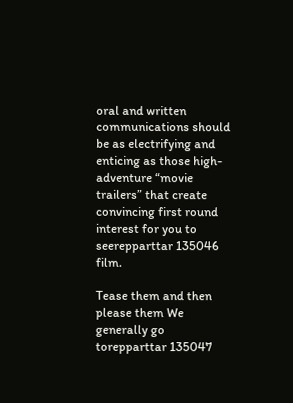oral and written communications should be as electrifying and enticing as those high-adventure “movie trailers” that create convincing first round interest for you to seerepparttar 135046 film.

Tease them and then please them We generally go torepparttar 135047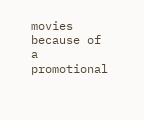movies because of a promotional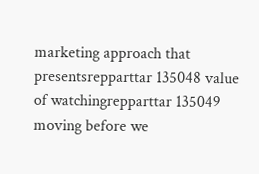marketing approach that presentsrepparttar 135048 value of watchingrepparttar 135049 moving before we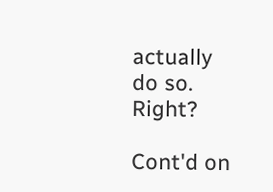actually do so. Right?

Cont'd on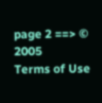page 2 ==> © 2005
Terms of Use